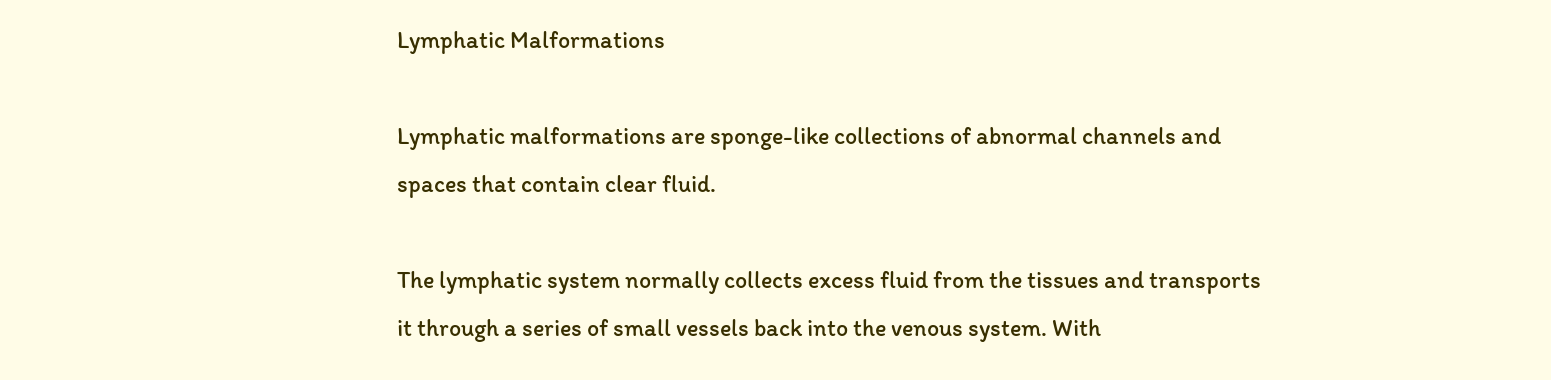Lymphatic Malformations

Lymphatic malformations are sponge-like collections of abnormal channels and spaces that contain clear fluid.

The lymphatic system normally collects excess fluid from the tissues and transports it through a series of small vessels back into the venous system. With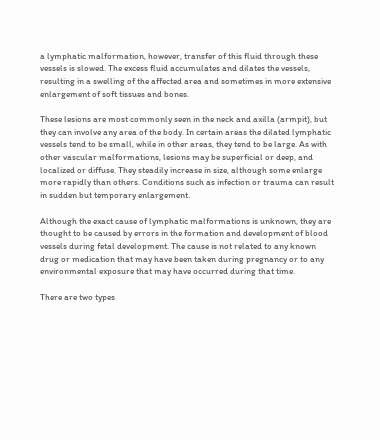a lymphatic malformation, however, transfer of this fluid through these vessels is slowed. The excess fluid accumulates and dilates the vessels, resulting in a swelling of the affected area and sometimes in more extensive enlargement of soft tissues and bones.

These lesions are most commonly seen in the neck and axilla (armpit), but they can involve any area of the body. In certain areas the dilated lymphatic vessels tend to be small, while in other areas, they tend to be large. As with other vascular malformations, lesions may be superficial or deep, and localized or diffuse. They steadily increase in size, although some enlarge more rapidly than others. Conditions such as infection or trauma can result in sudden but temporary enlargement.

Although the exact cause of lymphatic malformations is unknown, they are thought to be caused by errors in the formation and development of blood vessels during fetal development. The cause is not related to any known drug or medication that may have been taken during pregnancy or to any environmental exposure that may have occurred during that time.

There are two types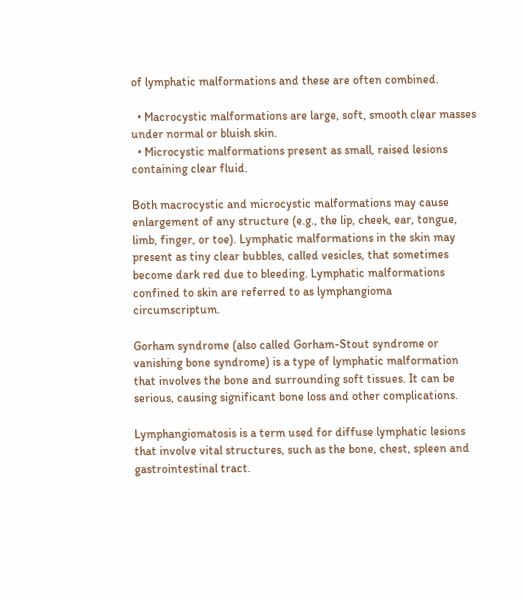of lymphatic malformations and these are often combined.

  • Macrocystic malformations are large, soft, smooth clear masses under normal or bluish skin.
  • Microcystic malformations present as small, raised lesions containing clear fluid.

Both macrocystic and microcystic malformations may cause enlargement of any structure (e.g., the lip, cheek, ear, tongue, limb, finger, or toe). Lymphatic malformations in the skin may present as tiny clear bubbles, called vesicles, that sometimes become dark red due to bleeding. Lymphatic malformations confined to skin are referred to as lymphangioma circumscriptum.

Gorham syndrome (also called Gorham-Stout syndrome or vanishing bone syndrome) is a type of lymphatic malformation that involves the bone and surrounding soft tissues. It can be serious, causing significant bone loss and other complications.

Lymphangiomatosis is a term used for diffuse lymphatic lesions that involve vital structures, such as the bone, chest, spleen and gastrointestinal tract.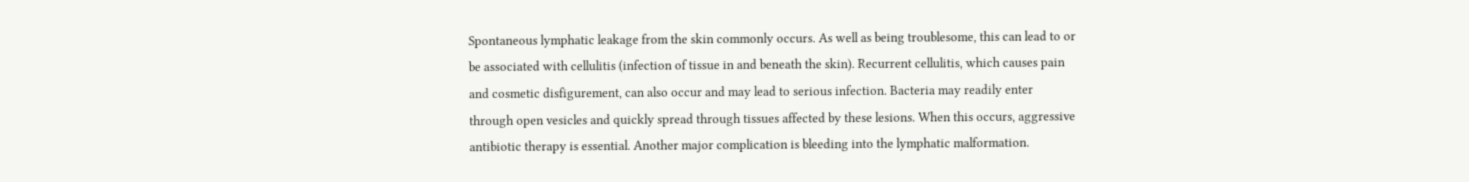Spontaneous lymphatic leakage from the skin commonly occurs. As well as being troublesome, this can lead to or be associated with cellulitis (infection of tissue in and beneath the skin). Recurrent cellulitis, which causes pain and cosmetic disfigurement, can also occur and may lead to serious infection. Bacteria may readily enter through open vesicles and quickly spread through tissues affected by these lesions. When this occurs, aggressive antibiotic therapy is essential. Another major complication is bleeding into the lymphatic malformation.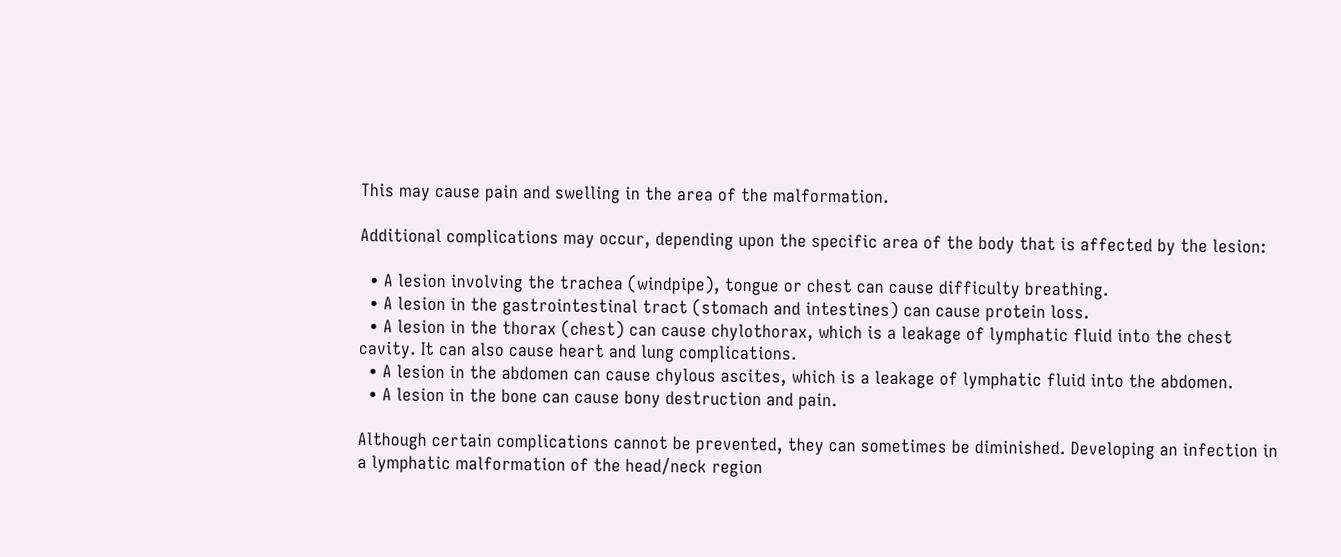This may cause pain and swelling in the area of the malformation.

Additional complications may occur, depending upon the specific area of the body that is affected by the lesion:

  • A lesion involving the trachea (windpipe), tongue or chest can cause difficulty breathing.
  • A lesion in the gastrointestinal tract (stomach and intestines) can cause protein loss.
  • A lesion in the thorax (chest) can cause chylothorax, which is a leakage of lymphatic fluid into the chest cavity. It can also cause heart and lung complications.
  • A lesion in the abdomen can cause chylous ascites, which is a leakage of lymphatic fluid into the abdomen.
  • A lesion in the bone can cause bony destruction and pain.

Although certain complications cannot be prevented, they can sometimes be diminished. Developing an infection in a lymphatic malformation of the head/neck region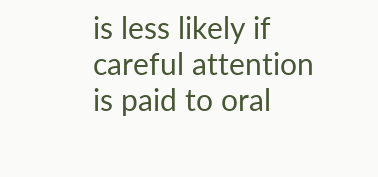is less likely if careful attention is paid to oral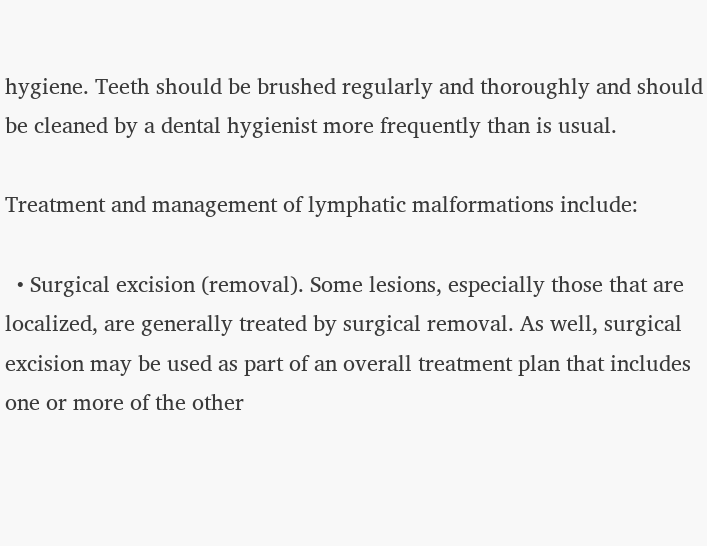hygiene. Teeth should be brushed regularly and thoroughly and should be cleaned by a dental hygienist more frequently than is usual.

Treatment and management of lymphatic malformations include:

  • Surgical excision (removal). Some lesions, especially those that are localized, are generally treated by surgical removal. As well, surgical excision may be used as part of an overall treatment plan that includes one or more of the other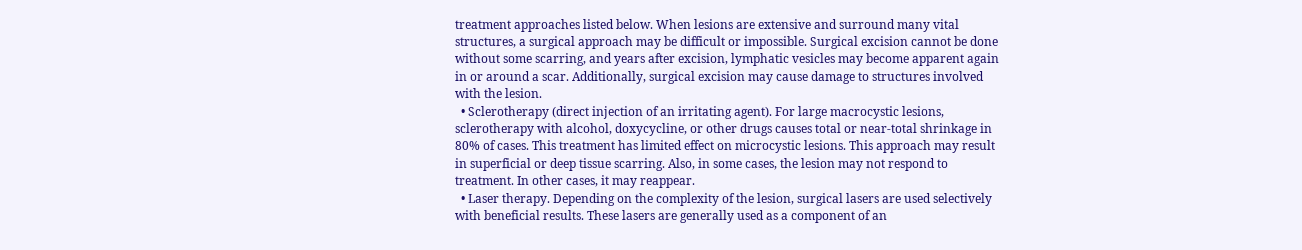treatment approaches listed below. When lesions are extensive and surround many vital structures, a surgical approach may be difficult or impossible. Surgical excision cannot be done without some scarring, and years after excision, lymphatic vesicles may become apparent again in or around a scar. Additionally, surgical excision may cause damage to structures involved with the lesion.
  • Sclerotherapy (direct injection of an irritating agent). For large macrocystic lesions, sclerotherapy with alcohol, doxycycline, or other drugs causes total or near-total shrinkage in 80% of cases. This treatment has limited effect on microcystic lesions. This approach may result in superficial or deep tissue scarring. Also, in some cases, the lesion may not respond to treatment. In other cases, it may reappear.
  • Laser therapy. Depending on the complexity of the lesion, surgical lasers are used selectively with beneficial results. These lasers are generally used as a component of an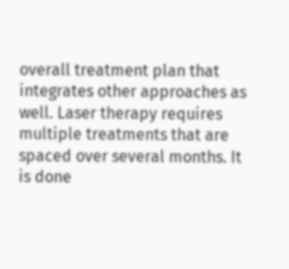overall treatment plan that integrates other approaches as well. Laser therapy requires multiple treatments that are spaced over several months. It is done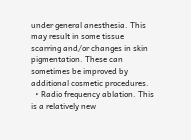under general anesthesia. This may result in some tissue scarring and/or changes in skin pigmentation. These can sometimes be improved by additional cosmetic procedures.
  • Radio frequency ablation. This is a relatively new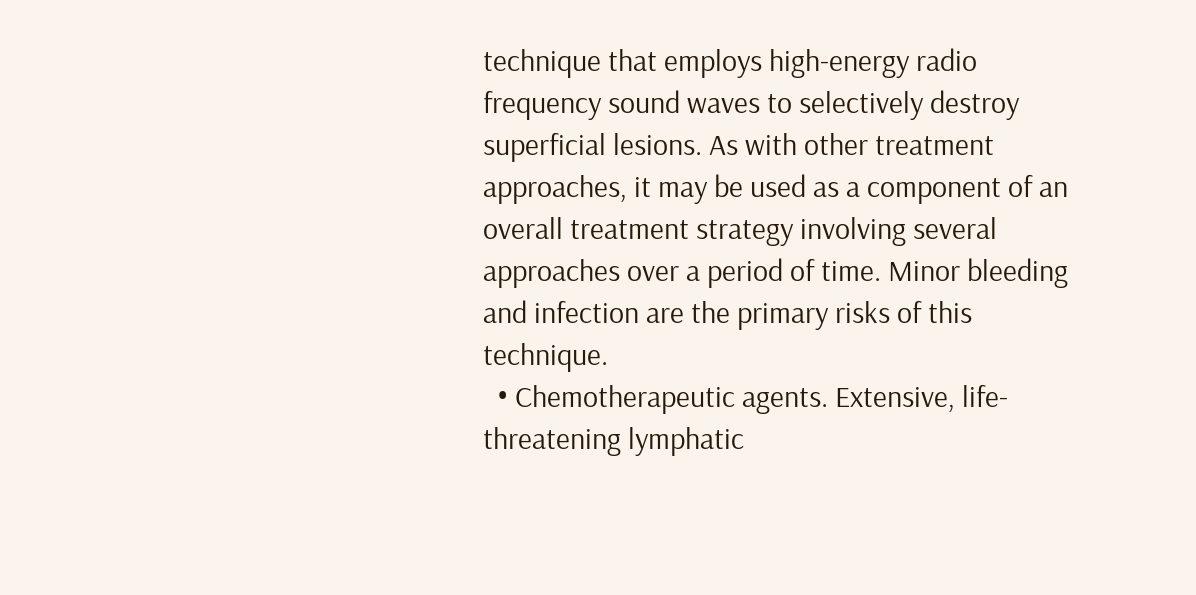technique that employs high-energy radio frequency sound waves to selectively destroy superficial lesions. As with other treatment approaches, it may be used as a component of an overall treatment strategy involving several approaches over a period of time. Minor bleeding and infection are the primary risks of this technique.
  • Chemotherapeutic agents. Extensive, life-threatening lymphatic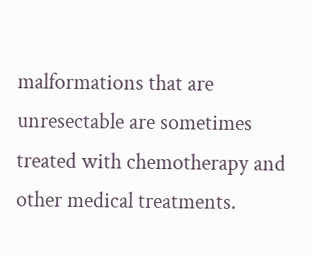malformations that are unresectable are sometimes treated with chemotherapy and other medical treatments.